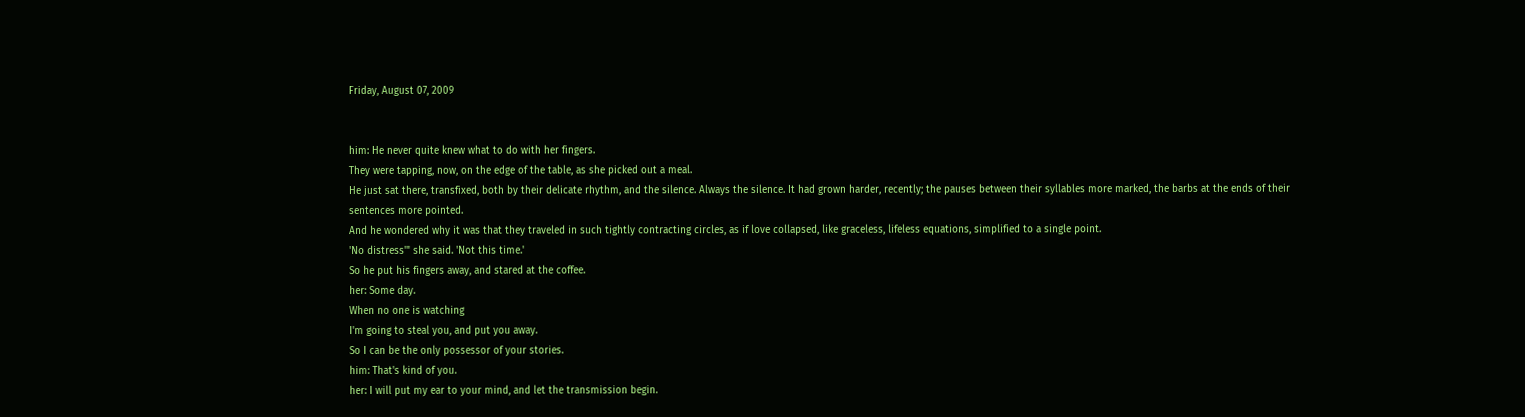Friday, August 07, 2009


him: He never quite knew what to do with her fingers.
They were tapping, now, on the edge of the table, as she picked out a meal.
He just sat there, transfixed, both by their delicate rhythm, and the silence. Always the silence. It had grown harder, recently; the pauses between their syllables more marked, the barbs at the ends of their sentences more pointed.
And he wondered why it was that they traveled in such tightly contracting circles, as if love collapsed, like graceless, lifeless equations, simplified to a single point.
'No distress'" she said. 'Not this time.'
So he put his fingers away, and stared at the coffee.
her: Some day.
When no one is watching
I'm going to steal you, and put you away.
So I can be the only possessor of your stories.
him: That's kind of you.
her: I will put my ear to your mind, and let the transmission begin.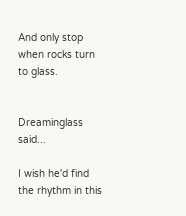And only stop when rocks turn to glass.


Dreaminglass said...

I wish he'd find the rhythm in this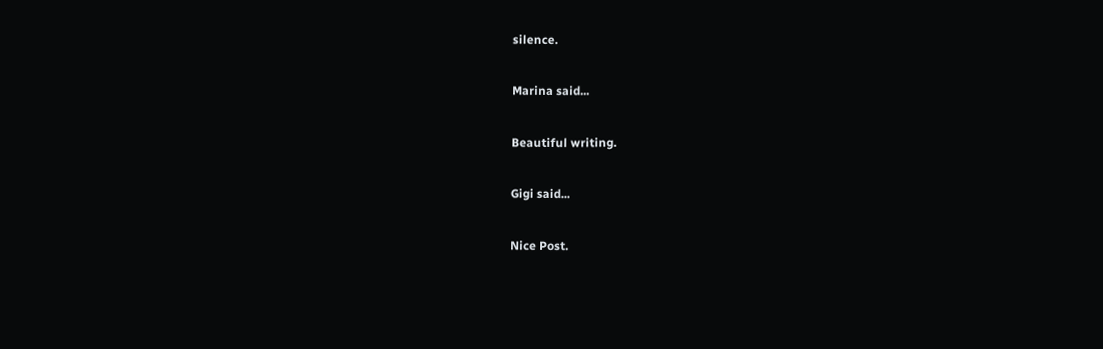silence.

Marina said...

Beautiful writing.

Gigi said...

Nice Post.